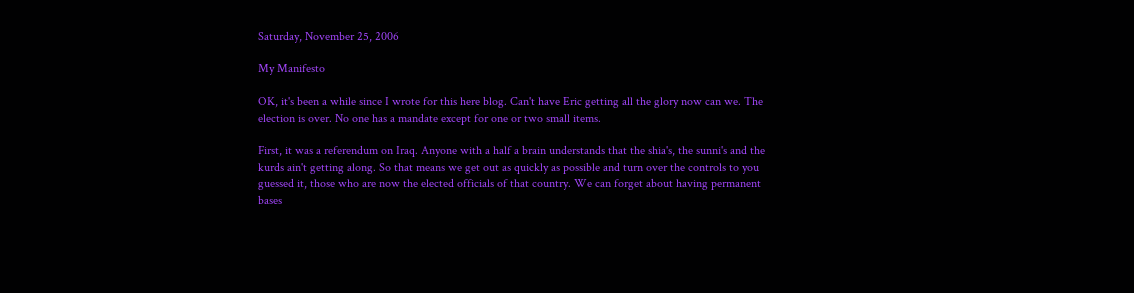Saturday, November 25, 2006

My Manifesto

OK, it's been a while since I wrote for this here blog. Can't have Eric getting all the glory now can we. The election is over. No one has a mandate except for one or two small items.

First, it was a referendum on Iraq. Anyone with a half a brain understands that the shia's, the sunni's and the kurds ain't getting along. So that means we get out as quickly as possible and turn over the controls to you guessed it, those who are now the elected officials of that country. We can forget about having permanent bases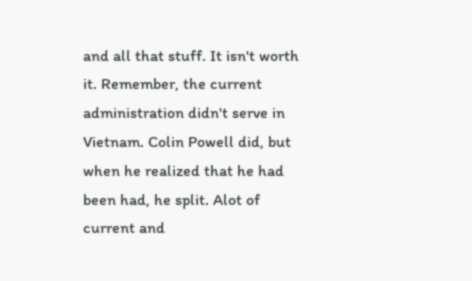and all that stuff. It isn't worth it. Remember, the current administration didn't serve in Vietnam. Colin Powell did, but when he realized that he had been had, he split. Alot of current and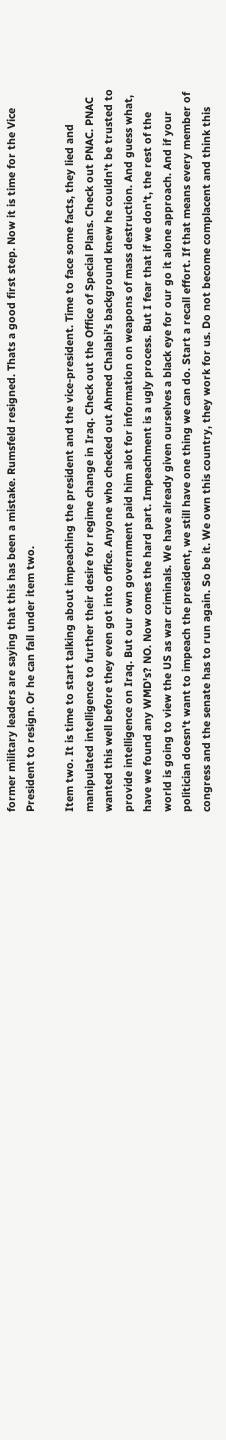former military leaders are saying that this has been a mistake. Rumsfeld resigned. Thats a good first step. Now it is time for the Vice President to resign. Or he can fall under item two.

Item two. It is time to start talking about impeaching the president and the vice-president. Time to face some facts, they lied and manipulated intelligence to further their desire for regime change in Iraq. Check out the Office of Special Plans. Check out PNAC. PNAC wanted this well before they even got into office. Anyone who checked out Ahmed Chalabi's background knew he couldn't be trusted to provide intelligence on Iraq. But our own government paid him alot for information on weapons of mass destruction. And guess what, have we found any WMD's? NO. Now comes the hard part. Impeachment is a ugly process. But I fear that if we don't, the rest of the world is going to view the US as war criminals. We have already given ourselves a black eye for our go it alone approach. And if your politician doesn't want to impeach the president, we still have one thing we can do. Start a recall effort. If that means every member of congress and the senate has to run again. So be it. We own this country, they work for us. Do not become complacent and think this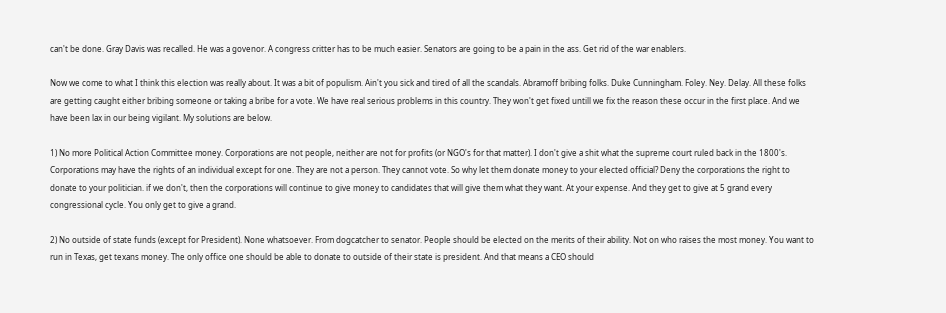can't be done. Gray Davis was recalled. He was a govenor. A congress critter has to be much easier. Senators are going to be a pain in the ass. Get rid of the war enablers.

Now we come to what I think this election was really about. It was a bit of populism. Ain't you sick and tired of all the scandals. Abramoff bribing folks. Duke Cunningham. Foley. Ney. Delay. All these folks are getting caught either bribing someone or taking a bribe for a vote. We have real serious problems in this country. They won't get fixed untill we fix the reason these occur in the first place. And we have been lax in our being vigilant. My solutions are below.

1) No more Political Action Committee money. Corporations are not people, neither are not for profits (or NGO's for that matter). I don't give a shit what the supreme court ruled back in the 1800's. Corporations may have the rights of an individual except for one. They are not a person. They cannot vote. So why let them donate money to your elected official? Deny the corporations the right to donate to your politician. if we don't, then the corporations will continue to give money to candidates that will give them what they want. At your expense. And they get to give at 5 grand every congressional cycle. You only get to give a grand.

2) No outside of state funds (except for President). None whatsoever. From dogcatcher to senator. People should be elected on the merits of their ability. Not on who raises the most money. You want to run in Texas, get texans money. The only office one should be able to donate to outside of their state is president. And that means a CEO should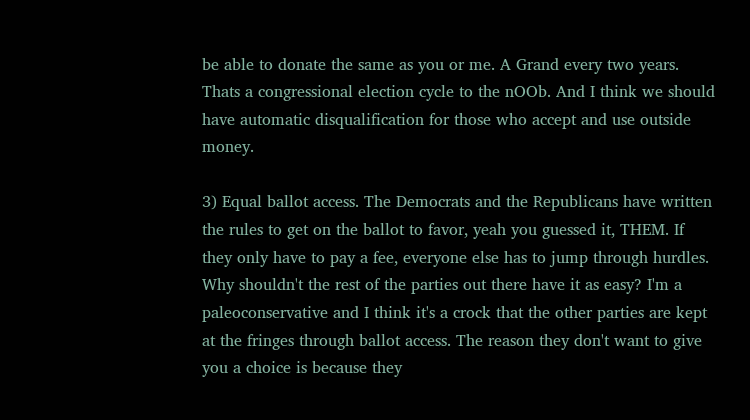be able to donate the same as you or me. A Grand every two years. Thats a congressional election cycle to the nOOb. And I think we should have automatic disqualification for those who accept and use outside money.

3) Equal ballot access. The Democrats and the Republicans have written the rules to get on the ballot to favor, yeah you guessed it, THEM. If they only have to pay a fee, everyone else has to jump through hurdles. Why shouldn't the rest of the parties out there have it as easy? I'm a paleoconservative and I think it's a crock that the other parties are kept at the fringes through ballot access. The reason they don't want to give you a choice is because they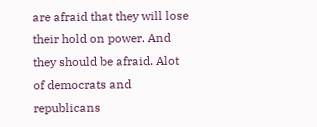are afraid that they will lose their hold on power. And they should be afraid. Alot of democrats and republicans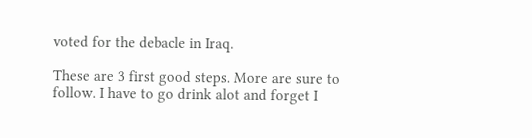voted for the debacle in Iraq.

These are 3 first good steps. More are sure to follow. I have to go drink alot and forget I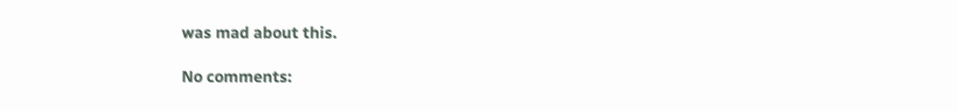was mad about this.

No comments: